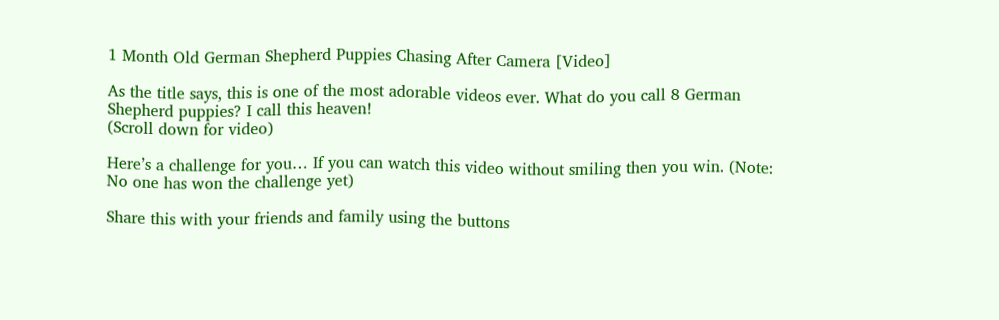1 Month Old German Shepherd Puppies Chasing After Camera [Video]

As the title says, this is one of the most adorable videos ever. What do you call 8 German Shepherd puppies? I call this heaven!
(Scroll down for video)

Here’s a challenge for you… If you can watch this video without smiling then you win. (Note: No one has won the challenge yet)

Share this with your friends and family using the buttons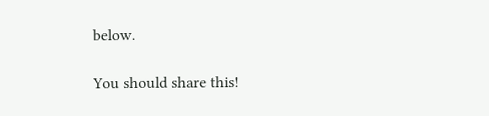below.

You should share this!